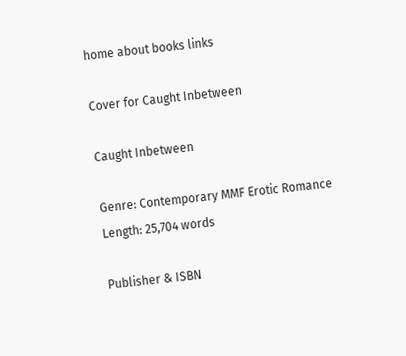home about books links

Cover for Caught Inbetween

Caught Inbetween

Genre: Contemporary MMF Erotic Romance
Length: 25,704 words

Publisher & ISBN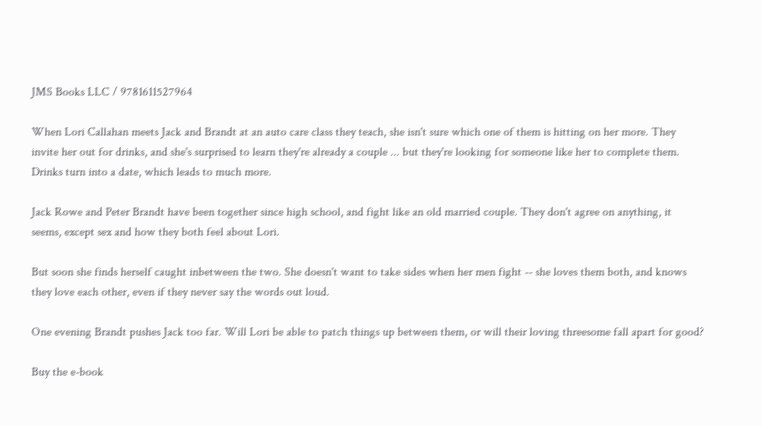JMS Books LLC / 9781611527964

When Lori Callahan meets Jack and Brandt at an auto care class they teach, she isn't sure which one of them is hitting on her more. They invite her out for drinks, and she's surprised to learn they're already a couple ... but they're looking for someone like her to complete them. Drinks turn into a date, which leads to much more.

Jack Rowe and Peter Brandt have been together since high school, and fight like an old married couple. They don't agree on anything, it seems, except sex and how they both feel about Lori.

But soon she finds herself caught inbetween the two. She doesn't want to take sides when her men fight -- she loves them both, and knows they love each other, even if they never say the words out loud.

One evening Brandt pushes Jack too far. Will Lori be able to patch things up between them, or will their loving threesome fall apart for good?

Buy the e-book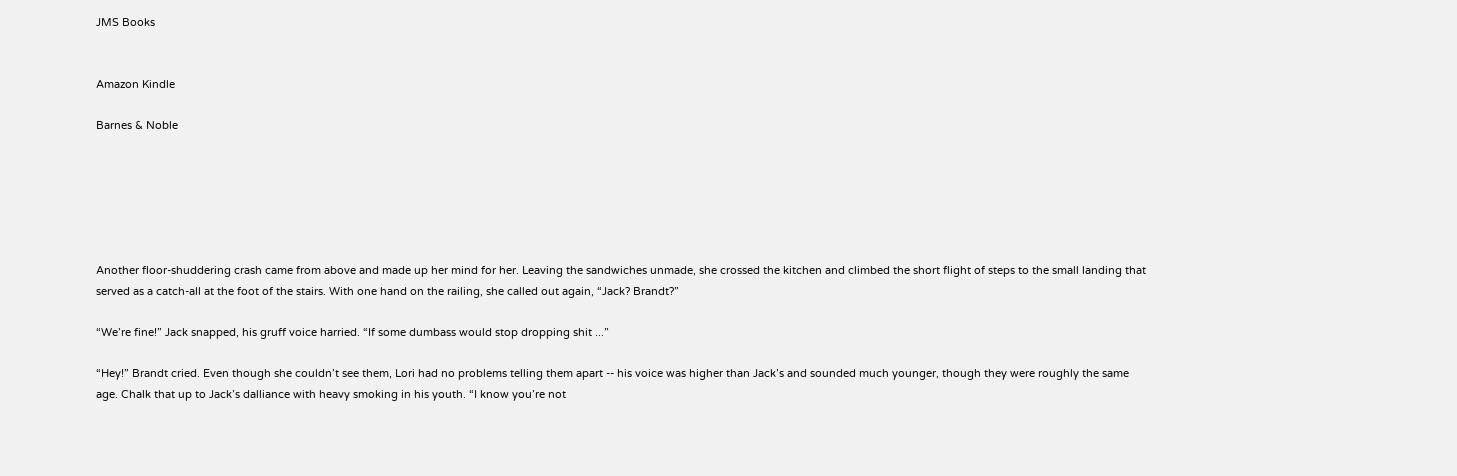JMS Books


Amazon Kindle

Barnes & Noble






Another floor-shuddering crash came from above and made up her mind for her. Leaving the sandwiches unmade, she crossed the kitchen and climbed the short flight of steps to the small landing that served as a catch-all at the foot of the stairs. With one hand on the railing, she called out again, “Jack? Brandt?”

“We’re fine!” Jack snapped, his gruff voice harried. “If some dumbass would stop dropping shit ...”

“Hey!” Brandt cried. Even though she couldn’t see them, Lori had no problems telling them apart -- his voice was higher than Jack’s and sounded much younger, though they were roughly the same age. Chalk that up to Jack’s dalliance with heavy smoking in his youth. “I know you’re not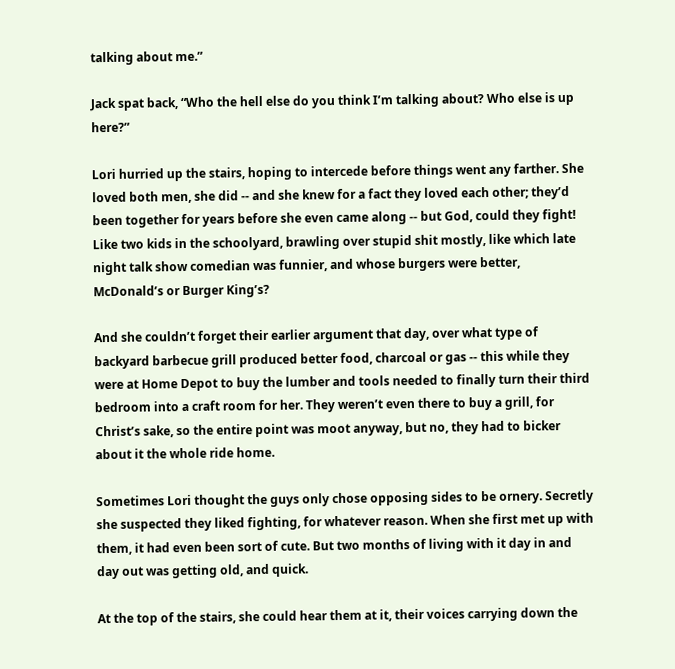talking about me.”

Jack spat back, “Who the hell else do you think I’m talking about? Who else is up here?”

Lori hurried up the stairs, hoping to intercede before things went any farther. She loved both men, she did -- and she knew for a fact they loved each other; they’d been together for years before she even came along -- but God, could they fight! Like two kids in the schoolyard, brawling over stupid shit mostly, like which late night talk show comedian was funnier, and whose burgers were better, McDonald’s or Burger King’s?

And she couldn’t forget their earlier argument that day, over what type of backyard barbecue grill produced better food, charcoal or gas -- this while they were at Home Depot to buy the lumber and tools needed to finally turn their third bedroom into a craft room for her. They weren’t even there to buy a grill, for Christ’s sake, so the entire point was moot anyway, but no, they had to bicker about it the whole ride home.

Sometimes Lori thought the guys only chose opposing sides to be ornery. Secretly she suspected they liked fighting, for whatever reason. When she first met up with them, it had even been sort of cute. But two months of living with it day in and day out was getting old, and quick.

At the top of the stairs, she could hear them at it, their voices carrying down the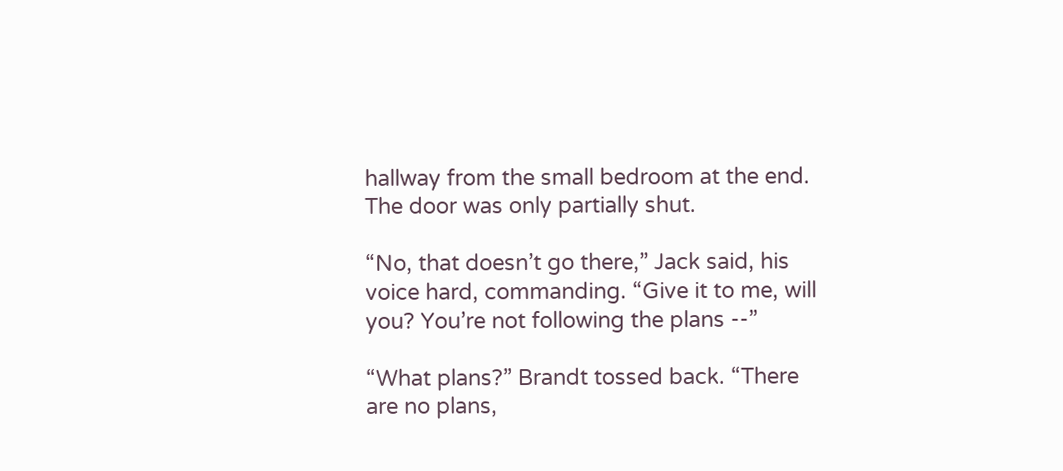hallway from the small bedroom at the end. The door was only partially shut.

“No, that doesn’t go there,” Jack said, his voice hard, commanding. “Give it to me, will you? You’re not following the plans --”

“What plans?” Brandt tossed back. “There are no plans,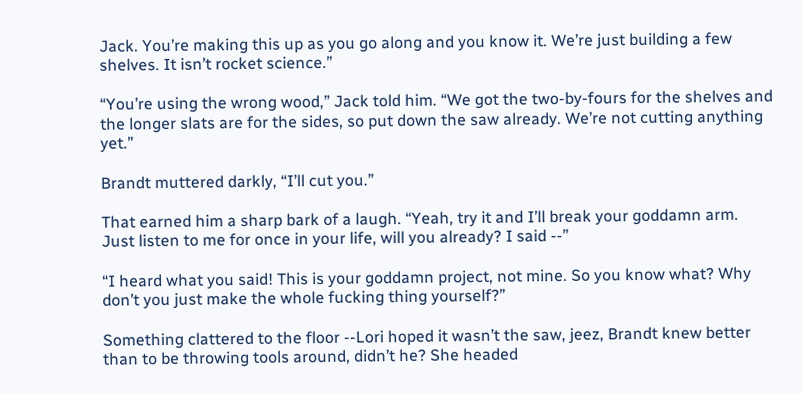Jack. You’re making this up as you go along and you know it. We’re just building a few shelves. It isn’t rocket science.”

“You’re using the wrong wood,” Jack told him. “We got the two-by-fours for the shelves and the longer slats are for the sides, so put down the saw already. We’re not cutting anything yet.”

Brandt muttered darkly, “I’ll cut you.”

That earned him a sharp bark of a laugh. “Yeah, try it and I’ll break your goddamn arm. Just listen to me for once in your life, will you already? I said --”

“I heard what you said! This is your goddamn project, not mine. So you know what? Why don’t you just make the whole fucking thing yourself?”

Something clattered to the floor --Lori hoped it wasn’t the saw, jeez, Brandt knew better than to be throwing tools around, didn’t he? She headed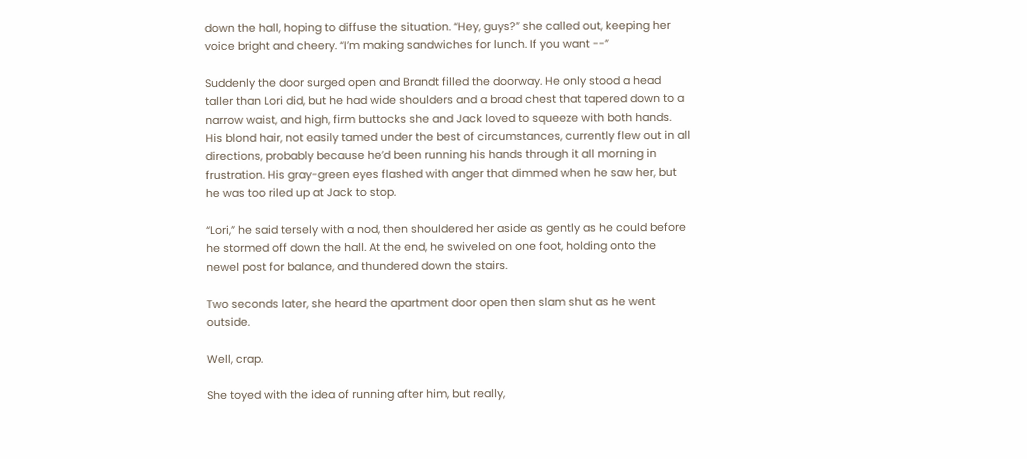down the hall, hoping to diffuse the situation. “Hey, guys?” she called out, keeping her voice bright and cheery. “I’m making sandwiches for lunch. If you want --”

Suddenly the door surged open and Brandt filled the doorway. He only stood a head taller than Lori did, but he had wide shoulders and a broad chest that tapered down to a narrow waist, and high, firm buttocks she and Jack loved to squeeze with both hands. His blond hair, not easily tamed under the best of circumstances, currently flew out in all directions, probably because he’d been running his hands through it all morning in frustration. His gray-green eyes flashed with anger that dimmed when he saw her, but he was too riled up at Jack to stop.

“Lori,” he said tersely with a nod, then shouldered her aside as gently as he could before he stormed off down the hall. At the end, he swiveled on one foot, holding onto the newel post for balance, and thundered down the stairs.

Two seconds later, she heard the apartment door open then slam shut as he went outside.

Well, crap.

She toyed with the idea of running after him, but really,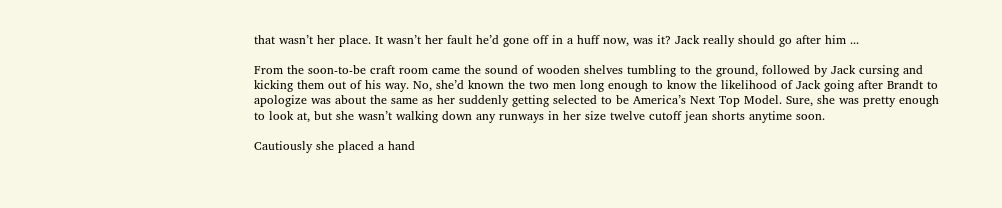that wasn’t her place. It wasn’t her fault he’d gone off in a huff now, was it? Jack really should go after him ...

From the soon-to-be craft room came the sound of wooden shelves tumbling to the ground, followed by Jack cursing and kicking them out of his way. No, she’d known the two men long enough to know the likelihood of Jack going after Brandt to apologize was about the same as her suddenly getting selected to be America’s Next Top Model. Sure, she was pretty enough to look at, but she wasn’t walking down any runways in her size twelve cutoff jean shorts anytime soon.

Cautiously she placed a hand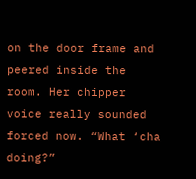on the door frame and peered inside the room. Her chipper voice really sounded forced now. “What ‘cha doing?”